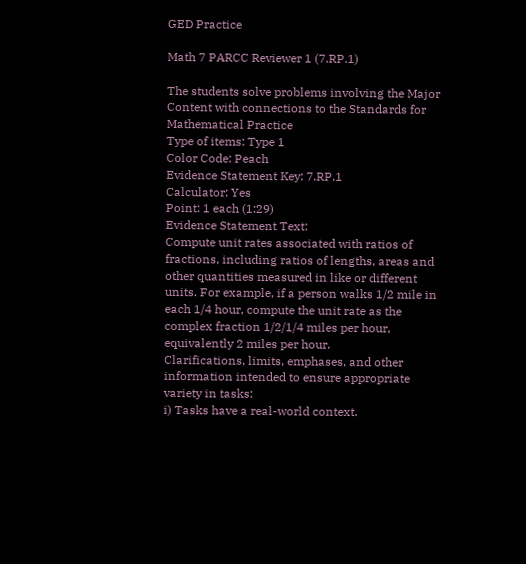GED Practice

Math 7 PARCC Reviewer 1 (7.RP.1)

The students solve problems involving the Major Content with connections to the Standards for Mathematical Practice
Type of items: Type 1
Color Code: Peach
Evidence Statement Key: 7.RP.1
Calculator: Yes
Point: 1 each (1:29)
Evidence Statement Text:
Compute unit rates associated with ratios of fractions, including ratios of lengths, areas and other quantities measured in like or different units. For example, if a person walks 1/2 mile in each 1/4 hour, compute the unit rate as the complex fraction 1/2/1/4 miles per hour, equivalently 2 miles per hour.
Clarifications, limits, emphases, and other information intended to ensure appropriate variety in tasks:
i) Tasks have a real-world context.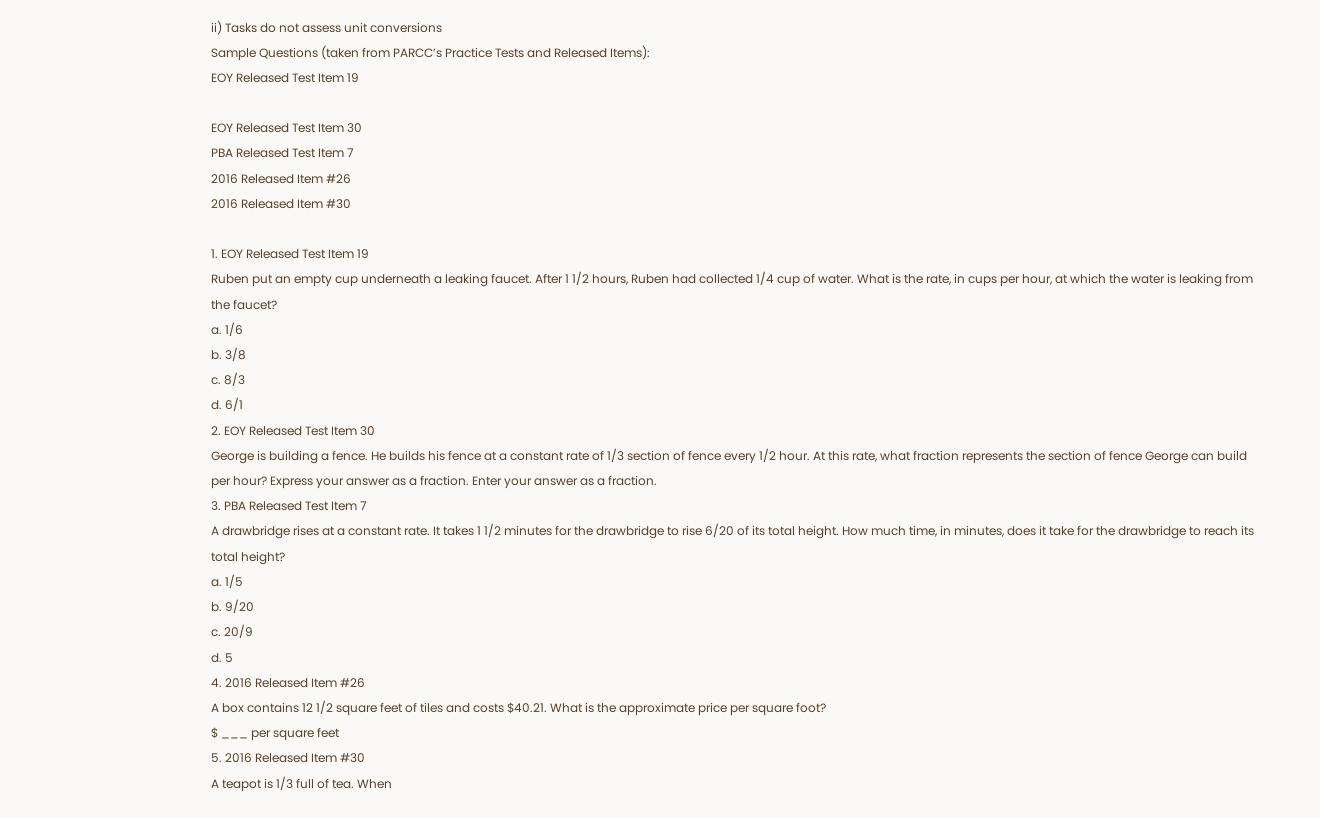ii) Tasks do not assess unit conversions
Sample Questions (taken from PARCC’s Practice Tests and Released Items):
EOY Released Test Item 19

EOY Released Test Item 30
PBA Released Test Item 7
2016 Released Item #26
2016 Released Item #30

1. EOY Released Test Item 19
Ruben put an empty cup underneath a leaking faucet. After 1 1/2 hours, Ruben had collected 1/4 cup of water. What is the rate, in cups per hour, at which the water is leaking from the faucet?
a. 1/6
b. 3/8
c. 8/3
d. 6/1
2. EOY Released Test Item 30
George is building a fence. He builds his fence at a constant rate of 1/3 section of fence every 1/2 hour. At this rate, what fraction represents the section of fence George can build per hour? Express your answer as a fraction. Enter your answer as a fraction.
3. PBA Released Test Item 7
A drawbridge rises at a constant rate. It takes 1 1/2 minutes for the drawbridge to rise 6/20 of its total height. How much time, in minutes, does it take for the drawbridge to reach its total height?
a. 1/5
b. 9/20
c. 20/9
d. 5
4. 2016 Released Item #26
A box contains 12 1/2 square feet of tiles and costs $40.21. What is the approximate price per square foot?
$ ___ per square feet
5. 2016 Released Item #30
A teapot is 1/3 full of tea. When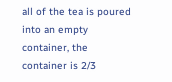all of the tea is poured into an empty container, the container is 2/3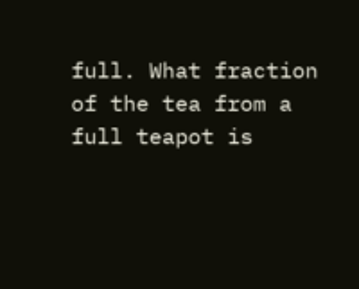full. What fraction of the tea from a full teapot is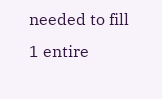needed to fill 1 entire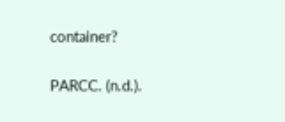container?

PARCC. (n.d.).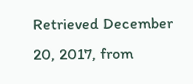Retrieved December 20, 2017, from